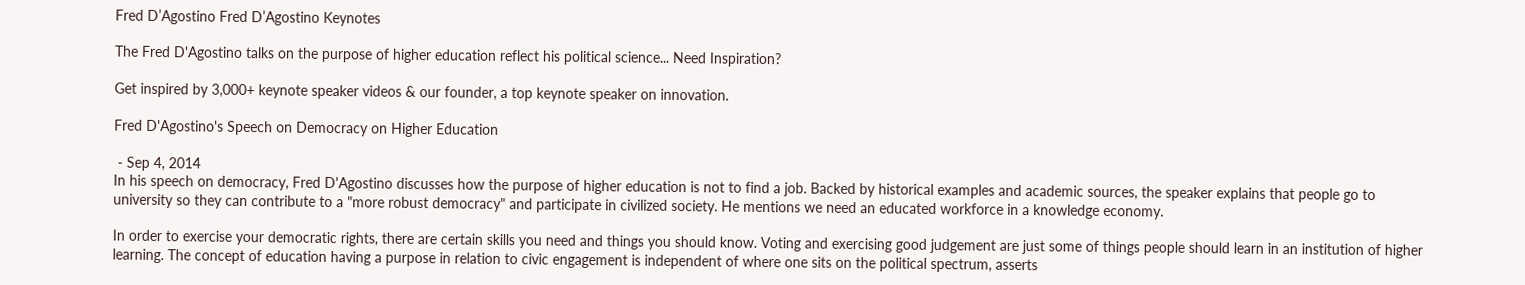Fred D’Agostino Fred D’Agostino Keynotes

The Fred D'Agostino talks on the purpose of higher education reflect his political science... Need Inspiration?

Get inspired by 3,000+ keynote speaker videos & our founder, a top keynote speaker on innovation.

Fred D'Agostino's Speech on Democracy on Higher Education

 - Sep 4, 2014
In his speech on democracy, Fred D'Agostino discusses how the purpose of higher education is not to find a job. Backed by historical examples and academic sources, the speaker explains that people go to university so they can contribute to a "more robust democracy" and participate in civilized society. He mentions we need an educated workforce in a knowledge economy.

In order to exercise your democratic rights, there are certain skills you need and things you should know. Voting and exercising good judgement are just some of things people should learn in an institution of higher learning. The concept of education having a purpose in relation to civic engagement is independent of where one sits on the political spectrum, asserts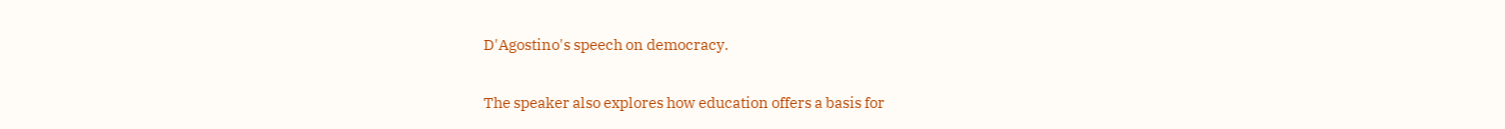D'Agostino's speech on democracy.

The speaker also explores how education offers a basis for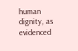human dignity, as evidenced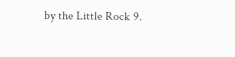by the Little Rock 9.